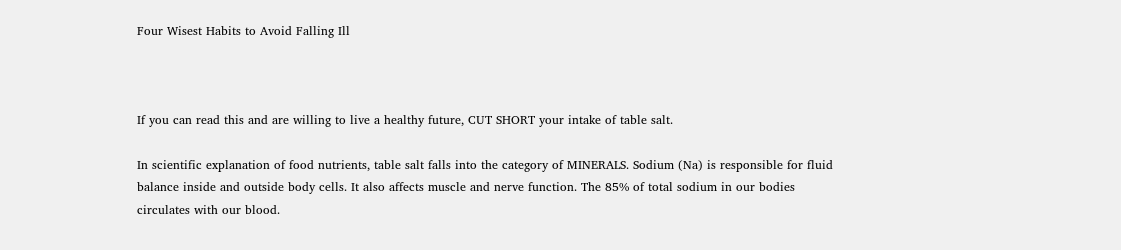Four Wisest Habits to Avoid Falling Ill



If you can read this and are willing to live a healthy future, CUT SHORT your intake of table salt.

In scientific explanation of food nutrients, table salt falls into the category of MINERALS. Sodium (Na) is responsible for fluid balance inside and outside body cells. It also affects muscle and nerve function. The 85% of total sodium in our bodies circulates with our blood.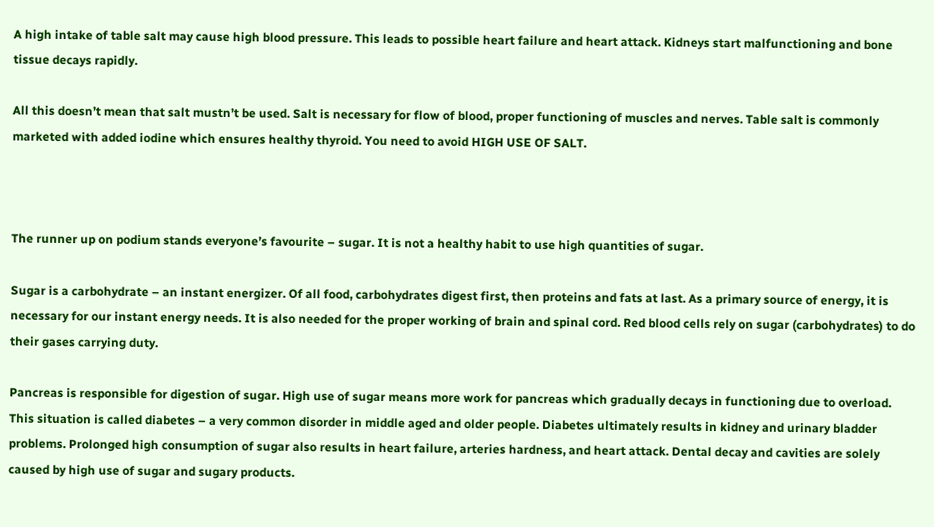A high intake of table salt may cause high blood pressure. This leads to possible heart failure and heart attack. Kidneys start malfunctioning and bone tissue decays rapidly.

All this doesn’t mean that salt mustn’t be used. Salt is necessary for flow of blood, proper functioning of muscles and nerves. Table salt is commonly marketed with added iodine which ensures healthy thyroid. You need to avoid HIGH USE OF SALT.



The runner up on podium stands everyone’s favourite – sugar. It is not a healthy habit to use high quantities of sugar.

Sugar is a carbohydrate – an instant energizer. Of all food, carbohydrates digest first, then proteins and fats at last. As a primary source of energy, it is necessary for our instant energy needs. It is also needed for the proper working of brain and spinal cord. Red blood cells rely on sugar (carbohydrates) to do their gases carrying duty.

Pancreas is responsible for digestion of sugar. High use of sugar means more work for pancreas which gradually decays in functioning due to overload. This situation is called diabetes – a very common disorder in middle aged and older people. Diabetes ultimately results in kidney and urinary bladder problems. Prolonged high consumption of sugar also results in heart failure, arteries hardness, and heart attack. Dental decay and cavities are solely caused by high use of sugar and sugary products.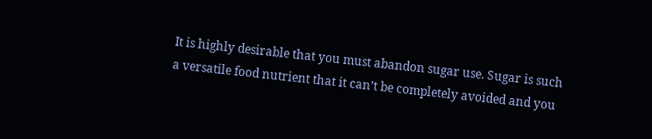It is highly desirable that you must abandon sugar use. Sugar is such a versatile food nutrient that it can’t be completely avoided and you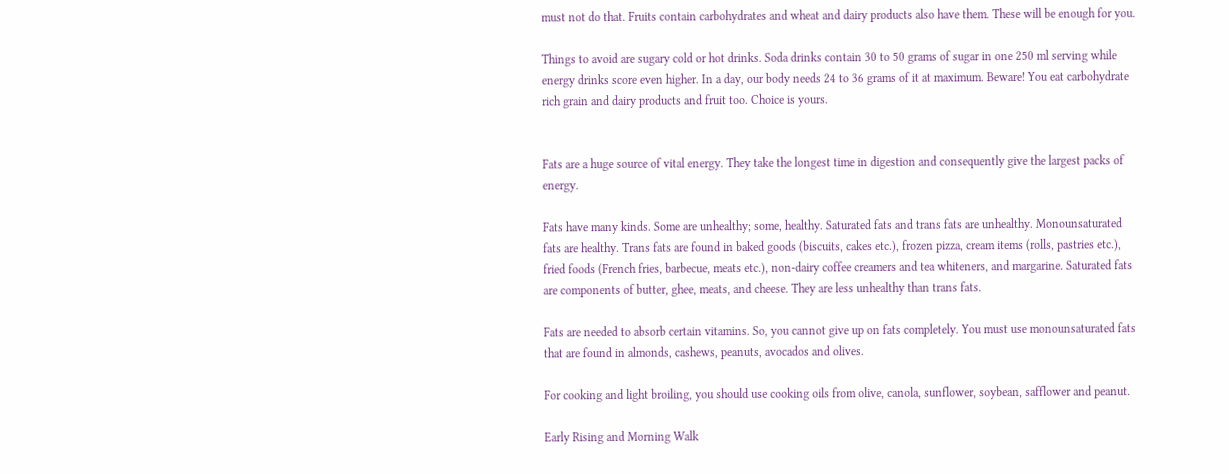must not do that. Fruits contain carbohydrates and wheat and dairy products also have them. These will be enough for you.

Things to avoid are sugary cold or hot drinks. Soda drinks contain 30 to 50 grams of sugar in one 250 ml serving while energy drinks score even higher. In a day, our body needs 24 to 36 grams of it at maximum. Beware! You eat carbohydrate rich grain and dairy products and fruit too. Choice is yours.


Fats are a huge source of vital energy. They take the longest time in digestion and consequently give the largest packs of energy.

Fats have many kinds. Some are unhealthy; some, healthy. Saturated fats and trans fats are unhealthy. Monounsaturated fats are healthy. Trans fats are found in baked goods (biscuits, cakes etc.), frozen pizza, cream items (rolls, pastries etc.), fried foods (French fries, barbecue, meats etc.), non-dairy coffee creamers and tea whiteners, and margarine. Saturated fats are components of butter, ghee, meats, and cheese. They are less unhealthy than trans fats.

Fats are needed to absorb certain vitamins. So, you cannot give up on fats completely. You must use monounsaturated fats that are found in almonds, cashews, peanuts, avocados and olives.

For cooking and light broiling, you should use cooking oils from olive, canola, sunflower, soybean, safflower and peanut.

Early Rising and Morning Walk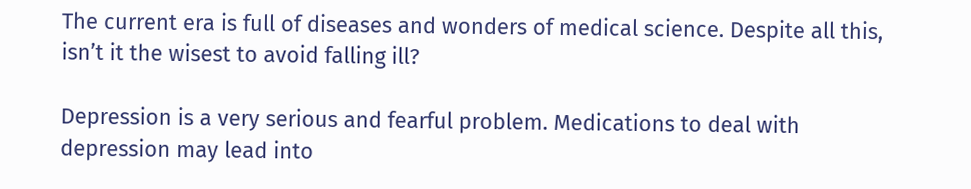The current era is full of diseases and wonders of medical science. Despite all this, isn’t it the wisest to avoid falling ill?

Depression is a very serious and fearful problem. Medications to deal with depression may lead into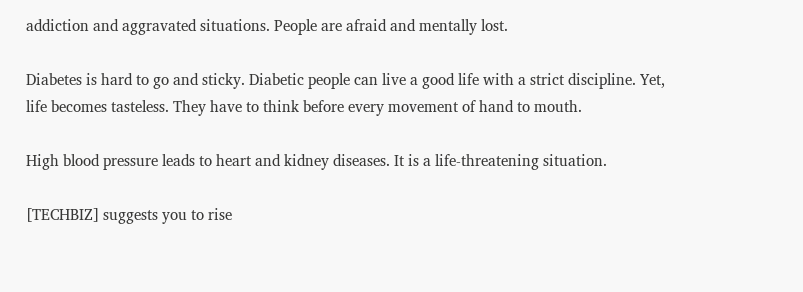addiction and aggravated situations. People are afraid and mentally lost.

Diabetes is hard to go and sticky. Diabetic people can live a good life with a strict discipline. Yet, life becomes tasteless. They have to think before every movement of hand to mouth.

High blood pressure leads to heart and kidney diseases. It is a life-threatening situation.

[TECHBIZ] suggests you to rise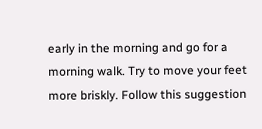early in the morning and go for a morning walk. Try to move your feet more briskly. Follow this suggestion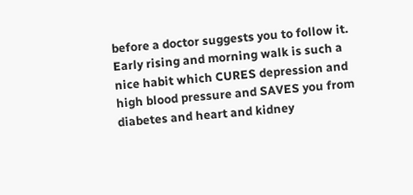before a doctor suggests you to follow it. Early rising and morning walk is such a nice habit which CURES depression and high blood pressure and SAVES you from diabetes and heart and kidney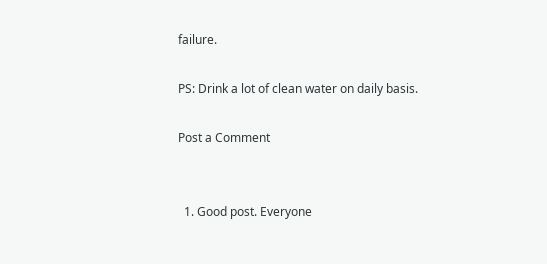failure.

PS: Drink a lot of clean water on daily basis.

Post a Comment


  1. Good post. Everyone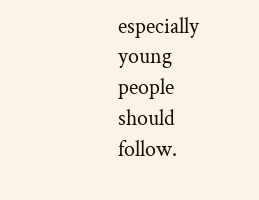especially young people should follow.